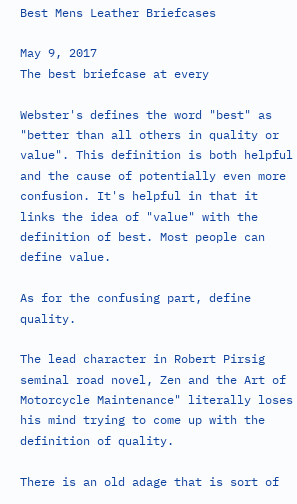Best Mens Leather Briefcases

May 9, 2017
The best briefcase at every

Webster's defines the word "best" as "better than all others in quality or value". This definition is both helpful and the cause of potentially even more confusion. It's helpful in that it links the idea of "value" with the definition of best. Most people can define value.

As for the confusing part, define quality.

The lead character in Robert Pirsig seminal road novel, Zen and the Art of Motorcycle Maintenance" literally loses his mind trying to come up with the definition of quality.

There is an old adage that is sort of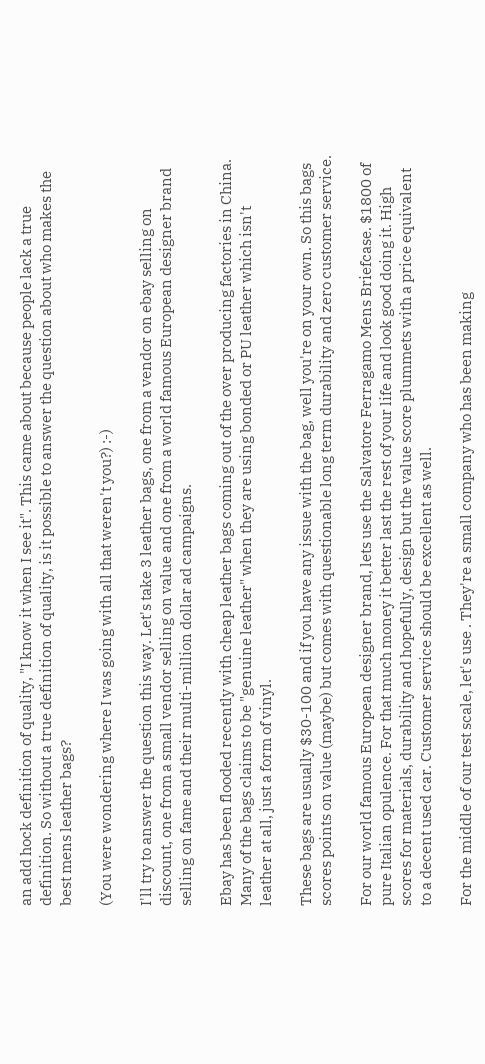an add hock definition of quality, "I know it when I see it". This came about because people lack a true definition. So without a true definition of quality, is it possible to answer the question about who makes the best mens leather bags?

(You were wondering where I was going with all that weren't you?) :-)

I'll try to answer the question this way. Let's take 3 leather bags, one from a vendor on ebay selling on discount, one from a small vendor selling on value and one from a world famous European designer brand selling on fame and their multi-million dollar ad campaigns.

Ebay has been flooded recently with cheap leather bags coming out of the over producing factories in China. Many of the bags claims to be "genuine leather" when they are using bonded or PU leather which isn't leather at all, just a form of vinyl.

These bags are usually $30-100 and if you have any issue with the bag, well you're on your own. So this bags scores points on value (maybe) but comes with questionable long term durability and zero customer service.

For our world famous European designer brand, lets use the Salvatore Ferragamo Mens Briefcase. $1800 of pure Italian opulence. For that much money it better last the rest of your life and look good doing it. High scores for materials, durability and hopefully, design but the value score plummets with a price equivalent to a decent used car. Customer service should be excellent as well.

For the middle of our test scale, let's use . They're a small company who has been making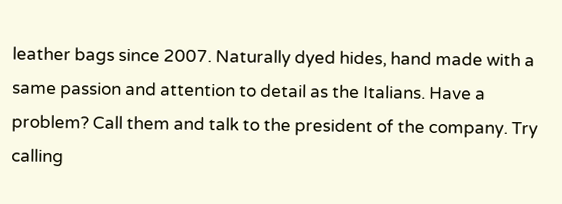leather bags since 2007. Naturally dyed hides, hand made with a same passion and attention to detail as the Italians. Have a problem? Call them and talk to the president of the company. Try calling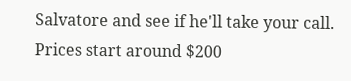Salvatore and see if he'll take your call. Prices start around $200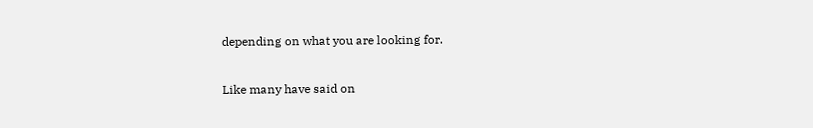depending on what you are looking for.

Like many have said on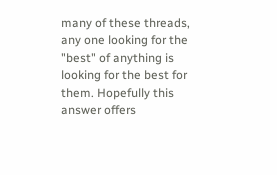many of these threads, any one looking for the "best" of anything is looking for the best for them. Hopefully this answer offers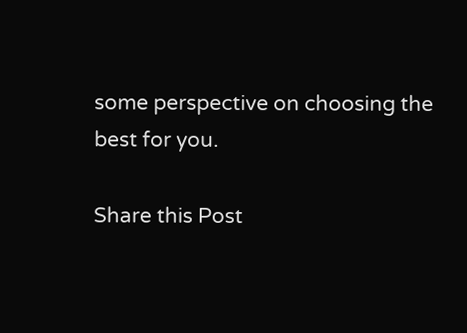some perspective on choosing the best for you.

Share this Post